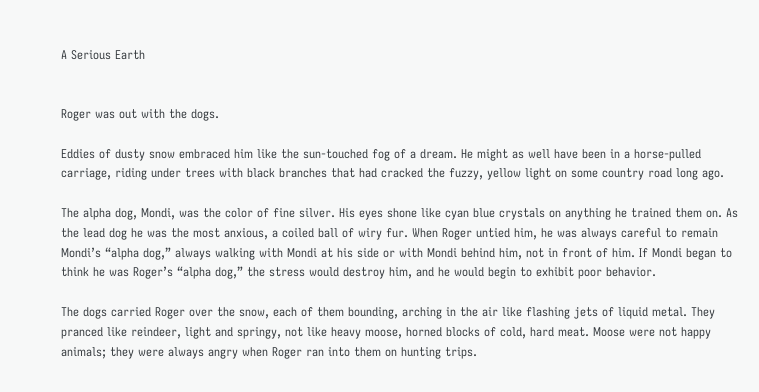A Serious Earth


Roger was out with the dogs.

Eddies of dusty snow embraced him like the sun-touched fog of a dream. He might as well have been in a horse-pulled carriage, riding under trees with black branches that had cracked the fuzzy, yellow light on some country road long ago.

The alpha dog, Mondi, was the color of fine silver. His eyes shone like cyan blue crystals on anything he trained them on. As the lead dog he was the most anxious, a coiled ball of wiry fur. When Roger untied him, he was always careful to remain Mondi’s “alpha dog,” always walking with Mondi at his side or with Mondi behind him, not in front of him. If Mondi began to think he was Roger’s “alpha dog,” the stress would destroy him, and he would begin to exhibit poor behavior.

The dogs carried Roger over the snow, each of them bounding, arching in the air like flashing jets of liquid metal. They pranced like reindeer, light and springy, not like heavy moose, horned blocks of cold, hard meat. Moose were not happy animals; they were always angry when Roger ran into them on hunting trips.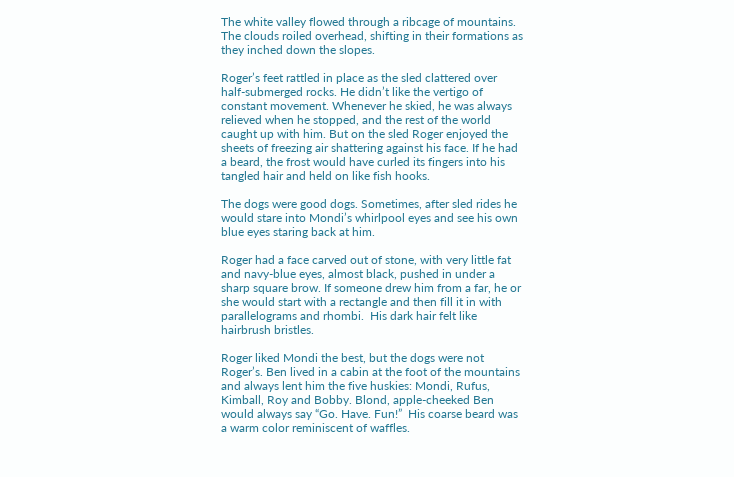The white valley flowed through a ribcage of mountains. The clouds roiled overhead, shifting in their formations as they inched down the slopes.

Roger’s feet rattled in place as the sled clattered over half-submerged rocks. He didn’t like the vertigo of constant movement. Whenever he skied, he was always relieved when he stopped, and the rest of the world caught up with him. But on the sled Roger enjoyed the sheets of freezing air shattering against his face. If he had a beard, the frost would have curled its fingers into his tangled hair and held on like fish hooks.

The dogs were good dogs. Sometimes, after sled rides he would stare into Mondi’s whirlpool eyes and see his own blue eyes staring back at him.

Roger had a face carved out of stone, with very little fat and navy-blue eyes, almost black, pushed in under a sharp square brow. If someone drew him from a far, he or she would start with a rectangle and then fill it in with parallelograms and rhombi.  His dark hair felt like hairbrush bristles.

Roger liked Mondi the best, but the dogs were not Roger’s. Ben lived in a cabin at the foot of the mountains and always lent him the five huskies: Mondi, Rufus, Kimball, Roy and Bobby. Blond, apple-cheeked Ben would always say “Go. Have. Fun!”  His coarse beard was a warm color reminiscent of waffles.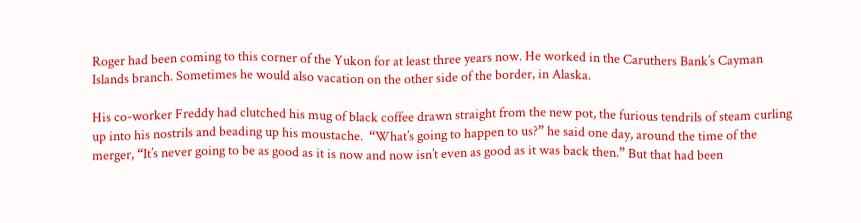Roger had been coming to this corner of the Yukon for at least three years now. He worked in the Caruthers Bank’s Cayman Islands branch. Sometimes he would also vacation on the other side of the border, in Alaska.

His co-worker Freddy had clutched his mug of black coffee drawn straight from the new pot, the furious tendrils of steam curling up into his nostrils and beading up his moustache.  “What’s going to happen to us?” he said one day, around the time of the merger, “It’s never going to be as good as it is now and now isn’t even as good as it was back then.” But that had been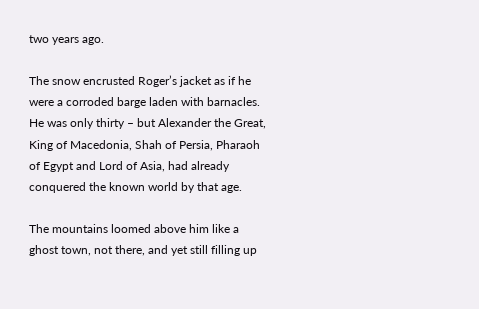two years ago.

The snow encrusted Roger’s jacket as if he were a corroded barge laden with barnacles. He was only thirty – but Alexander the Great, King of Macedonia, Shah of Persia, Pharaoh of Egypt and Lord of Asia, had already conquered the known world by that age.

The mountains loomed above him like a ghost town, not there, and yet still filling up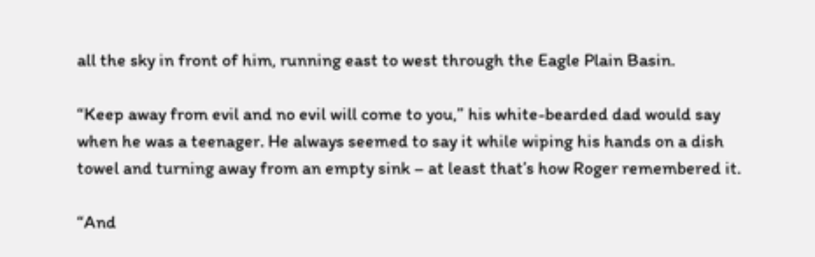all the sky in front of him, running east to west through the Eagle Plain Basin.

“Keep away from evil and no evil will come to you,” his white-bearded dad would say when he was a teenager. He always seemed to say it while wiping his hands on a dish towel and turning away from an empty sink – at least that’s how Roger remembered it.

“And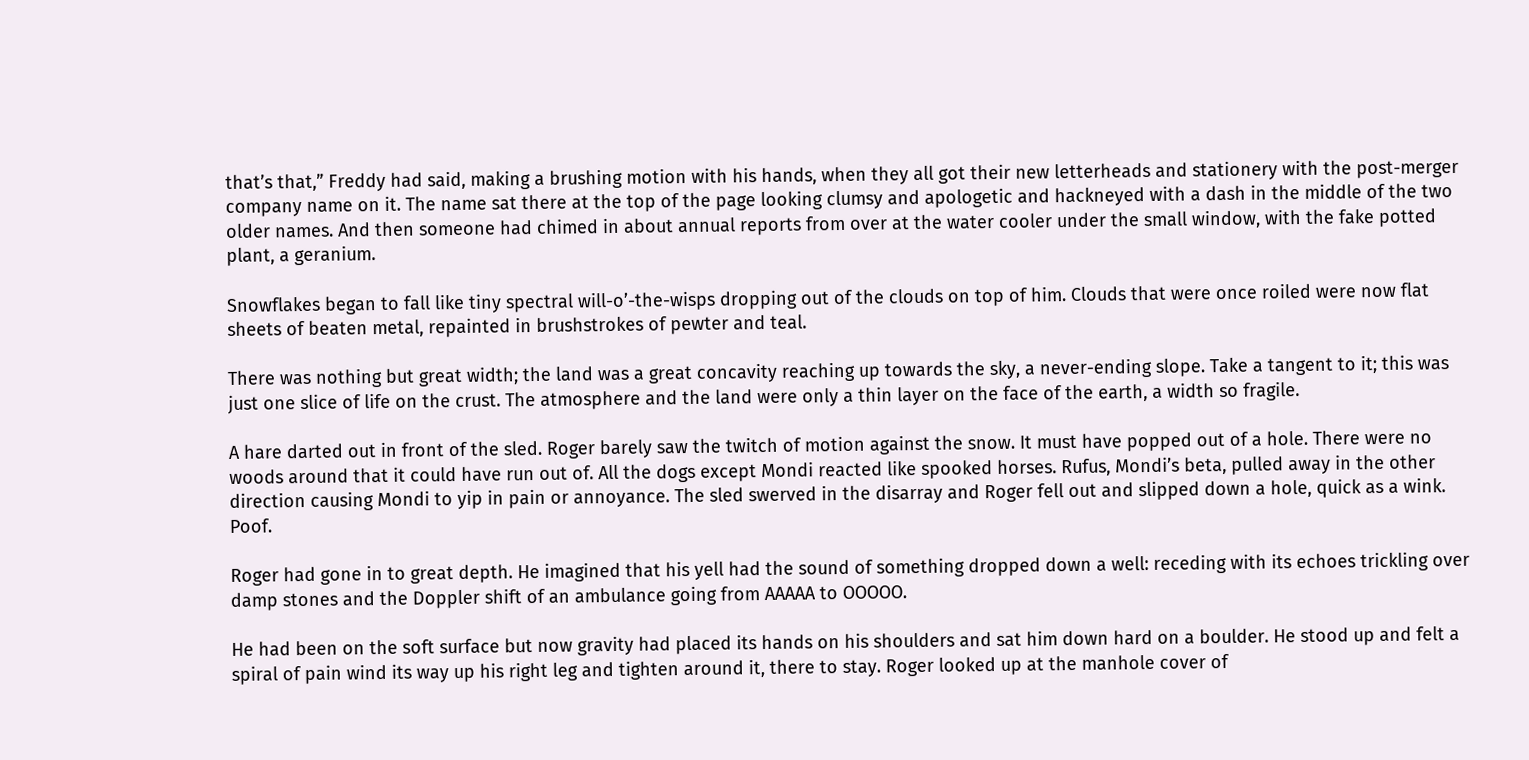that’s that,” Freddy had said, making a brushing motion with his hands, when they all got their new letterheads and stationery with the post-merger company name on it. The name sat there at the top of the page looking clumsy and apologetic and hackneyed with a dash in the middle of the two older names. And then someone had chimed in about annual reports from over at the water cooler under the small window, with the fake potted plant, a geranium.

Snowflakes began to fall like tiny spectral will-o’-the-wisps dropping out of the clouds on top of him. Clouds that were once roiled were now flat sheets of beaten metal, repainted in brushstrokes of pewter and teal.

There was nothing but great width; the land was a great concavity reaching up towards the sky, a never-ending slope. Take a tangent to it; this was just one slice of life on the crust. The atmosphere and the land were only a thin layer on the face of the earth, a width so fragile.

A hare darted out in front of the sled. Roger barely saw the twitch of motion against the snow. It must have popped out of a hole. There were no woods around that it could have run out of. All the dogs except Mondi reacted like spooked horses. Rufus, Mondi’s beta, pulled away in the other direction causing Mondi to yip in pain or annoyance. The sled swerved in the disarray and Roger fell out and slipped down a hole, quick as a wink. Poof.

Roger had gone in to great depth. He imagined that his yell had the sound of something dropped down a well: receding with its echoes trickling over damp stones and the Doppler shift of an ambulance going from AAAAA to OOOOO.

He had been on the soft surface but now gravity had placed its hands on his shoulders and sat him down hard on a boulder. He stood up and felt a spiral of pain wind its way up his right leg and tighten around it, there to stay. Roger looked up at the manhole cover of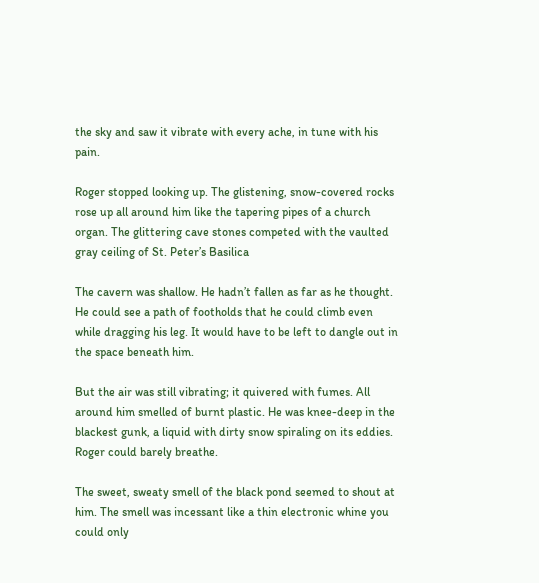the sky and saw it vibrate with every ache, in tune with his pain.

Roger stopped looking up. The glistening, snow-covered rocks rose up all around him like the tapering pipes of a church organ. The glittering cave stones competed with the vaulted gray ceiling of St. Peter’s Basilica

The cavern was shallow. He hadn’t fallen as far as he thought. He could see a path of footholds that he could climb even while dragging his leg. It would have to be left to dangle out in the space beneath him.

But the air was still vibrating; it quivered with fumes. All around him smelled of burnt plastic. He was knee-deep in the blackest gunk, a liquid with dirty snow spiraling on its eddies. Roger could barely breathe.

The sweet, sweaty smell of the black pond seemed to shout at him. The smell was incessant like a thin electronic whine you could only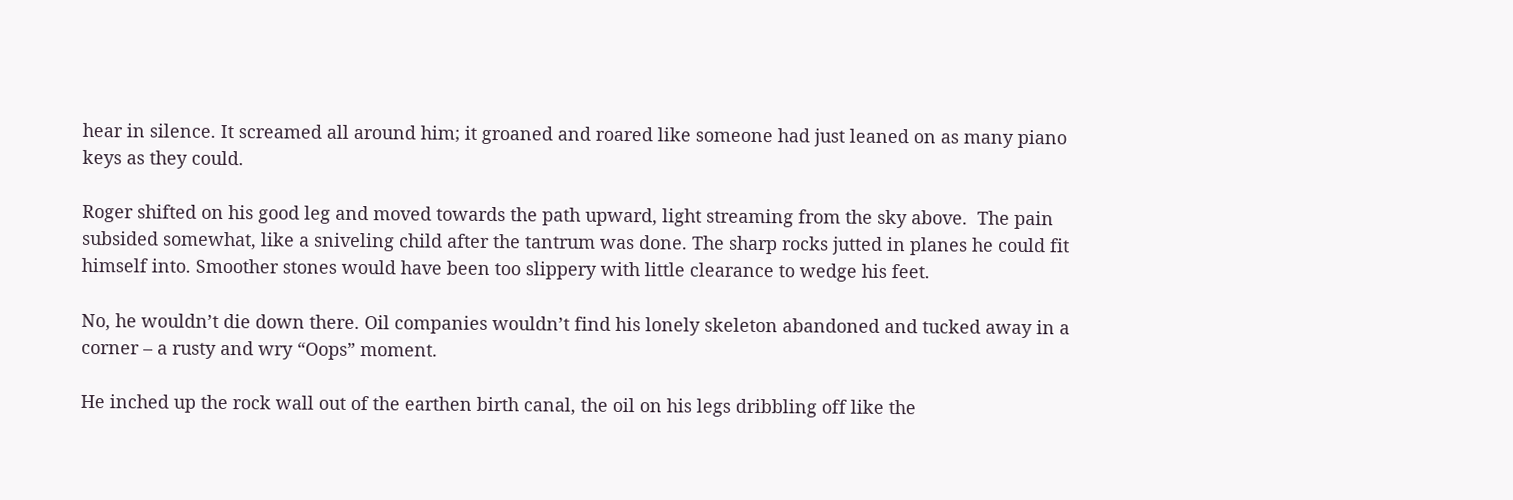hear in silence. It screamed all around him; it groaned and roared like someone had just leaned on as many piano keys as they could.

Roger shifted on his good leg and moved towards the path upward, light streaming from the sky above.  The pain subsided somewhat, like a sniveling child after the tantrum was done. The sharp rocks jutted in planes he could fit himself into. Smoother stones would have been too slippery with little clearance to wedge his feet.

No, he wouldn’t die down there. Oil companies wouldn’t find his lonely skeleton abandoned and tucked away in a corner – a rusty and wry “Oops” moment.

He inched up the rock wall out of the earthen birth canal, the oil on his legs dribbling off like the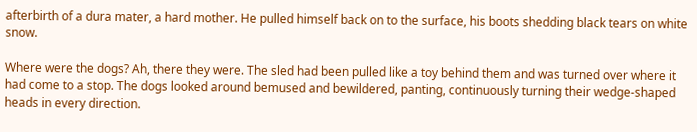afterbirth of a dura mater, a hard mother. He pulled himself back on to the surface, his boots shedding black tears on white snow.

Where were the dogs? Ah, there they were. The sled had been pulled like a toy behind them and was turned over where it had come to a stop. The dogs looked around bemused and bewildered, panting, continuously turning their wedge-shaped heads in every direction.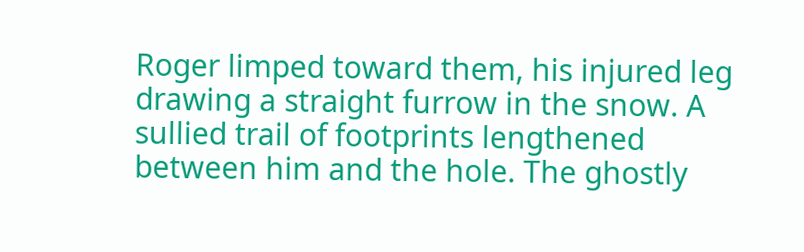Roger limped toward them, his injured leg drawing a straight furrow in the snow. A sullied trail of footprints lengthened between him and the hole. The ghostly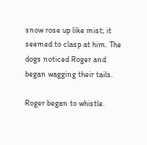snow rose up like mist; it seemed to clasp at him. The dogs noticed Roger and began wagging their tails.

Roger began to whistle.